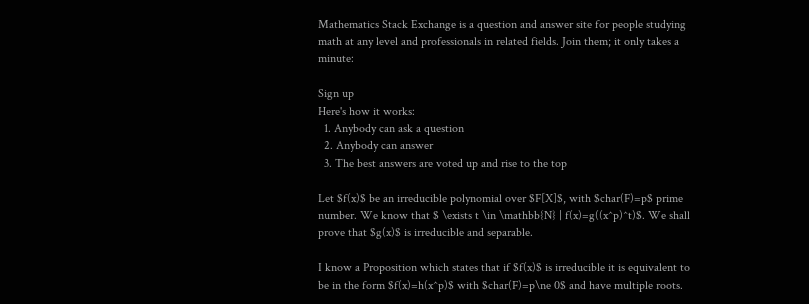Mathematics Stack Exchange is a question and answer site for people studying math at any level and professionals in related fields. Join them; it only takes a minute:

Sign up
Here's how it works:
  1. Anybody can ask a question
  2. Anybody can answer
  3. The best answers are voted up and rise to the top

Let $f(x)$ be an irreducible polynomial over $F[X]$, with $char(F)=p$ prime number. We know that $ \exists t \in \mathbb{N} | f(x)=g((x^p)^t)$. We shall prove that $g(x)$ is irreducible and separable.

I know a Proposition which states that if $f(x)$ is irreducible it is equivalent to be in the form $f(x)=h(x^p)$ with $char(F)=p\ne 0$ and have multiple roots.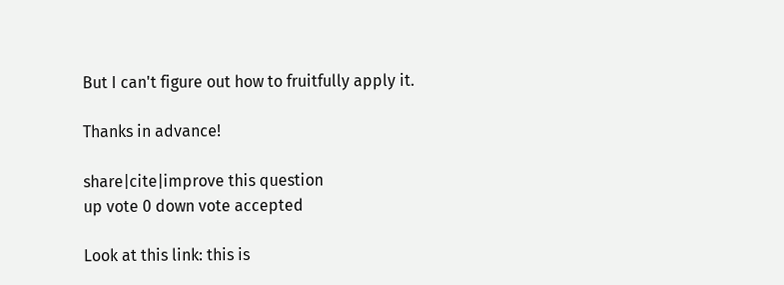But I can't figure out how to fruitfully apply it.

Thanks in advance!

share|cite|improve this question
up vote 0 down vote accepted

Look at this link: this is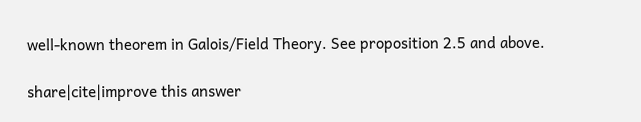well-known theorem in Galois/Field Theory. See proposition 2.5 and above.

share|cite|improve this answer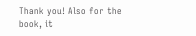Thank you! Also for the book, it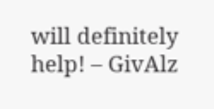will definitely help! – GivAlz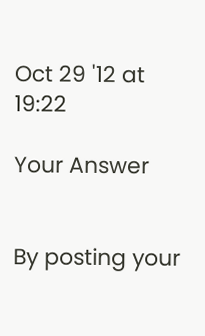Oct 29 '12 at 19:22

Your Answer


By posting your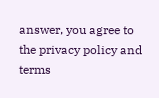answer, you agree to the privacy policy and terms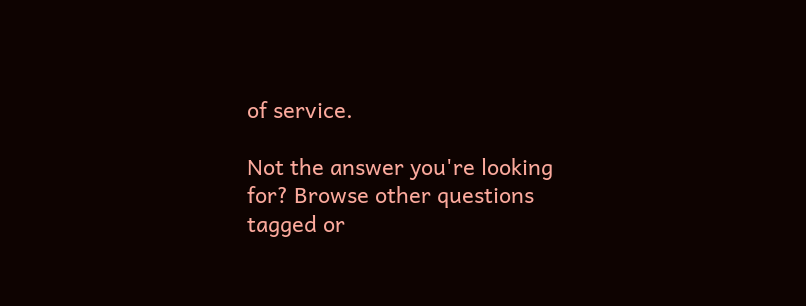of service.

Not the answer you're looking for? Browse other questions tagged or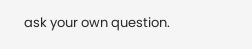ask your own question.